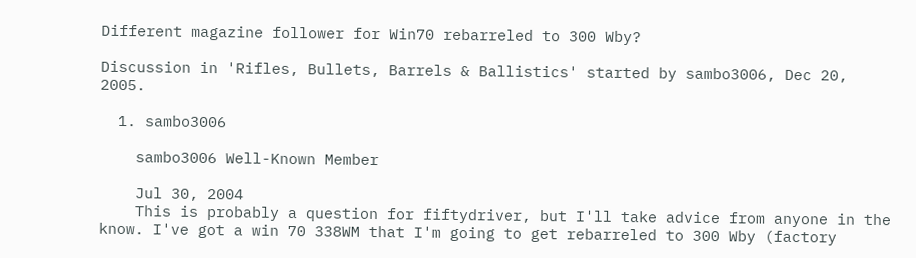Different magazine follower for Win70 rebarreled to 300 Wby?

Discussion in 'Rifles, Bullets, Barrels & Ballistics' started by sambo3006, Dec 20, 2005.

  1. sambo3006

    sambo3006 Well-Known Member

    Jul 30, 2004
    This is probably a question for fiftydriver, but I'll take advice from anyone in the know. I've got a win 70 338WM that I'm going to get rebarreled to 300 Wby (factory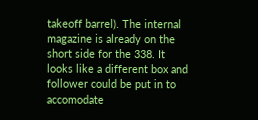takeoff barrel). The internal magazine is already on the short side for the 338. It looks like a different box and follower could be put in to accomodate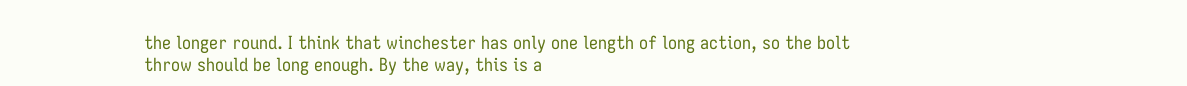the longer round. I think that winchester has only one length of long action, so the bolt throw should be long enough. By the way, this is a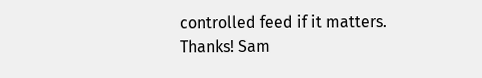controlled feed if it matters. Thanks! Sam